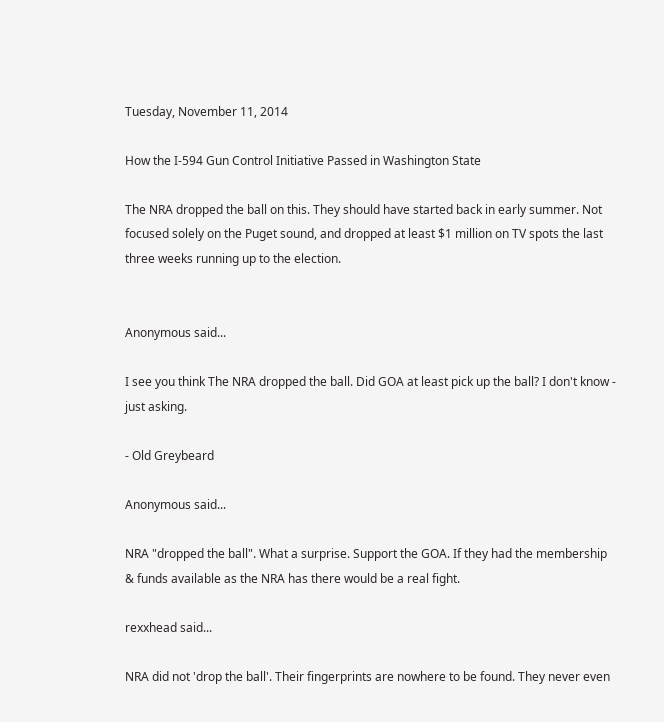Tuesday, November 11, 2014

How the I-594 Gun Control Initiative Passed in Washington State

The NRA dropped the ball on this. They should have started back in early summer. Not focused solely on the Puget sound, and dropped at least $1 million on TV spots the last three weeks running up to the election.


Anonymous said...

I see you think The NRA dropped the ball. Did GOA at least pick up the ball? I don't know - just asking.

- Old Greybeard

Anonymous said...

NRA "dropped the ball". What a surprise. Support the GOA. If they had the membership & funds available as the NRA has there would be a real fight.

rexxhead said...

NRA did not 'drop the ball'. Their fingerprints are nowhere to be found. They never even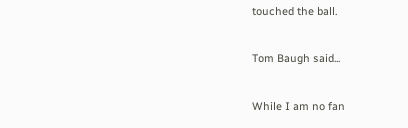touched the ball.

Tom Baugh said...

While I am no fan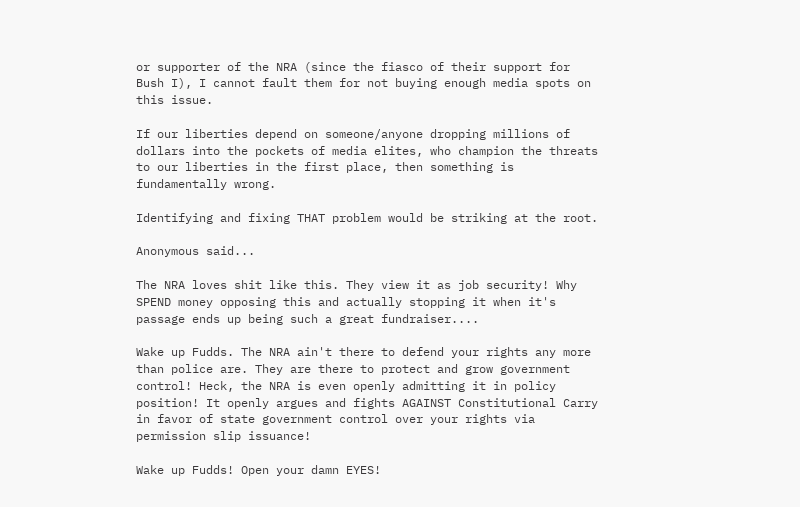or supporter of the NRA (since the fiasco of their support for Bush I), I cannot fault them for not buying enough media spots on this issue.

If our liberties depend on someone/anyone dropping millions of dollars into the pockets of media elites, who champion the threats to our liberties in the first place, then something is fundamentally wrong.

Identifying and fixing THAT problem would be striking at the root.

Anonymous said...

The NRA loves shit like this. They view it as job security! Why SPEND money opposing this and actually stopping it when it's passage ends up being such a great fundraiser....

Wake up Fudds. The NRA ain't there to defend your rights any more than police are. They are there to protect and grow government control! Heck, the NRA is even openly admitting it in policy position! It openly argues and fights AGAINST Constitutional Carry in favor of state government control over your rights via permission slip issuance!

Wake up Fudds! Open your damn EYES!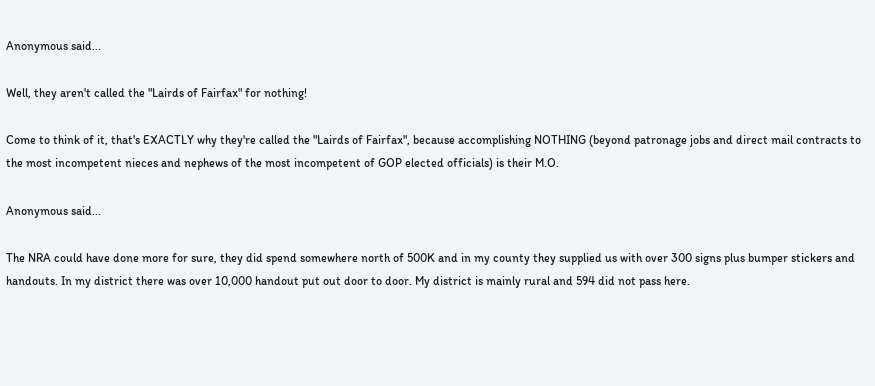Anonymous said...

Well, they aren't called the "Lairds of Fairfax" for nothing!

Come to think of it, that's EXACTLY why they're called the "Lairds of Fairfax", because accomplishing NOTHING (beyond patronage jobs and direct mail contracts to the most incompetent nieces and nephews of the most incompetent of GOP elected officials) is their M.O.

Anonymous said...

The NRA could have done more for sure, they did spend somewhere north of 500K and in my county they supplied us with over 300 signs plus bumper stickers and handouts. In my district there was over 10,000 handout put out door to door. My district is mainly rural and 594 did not pass here.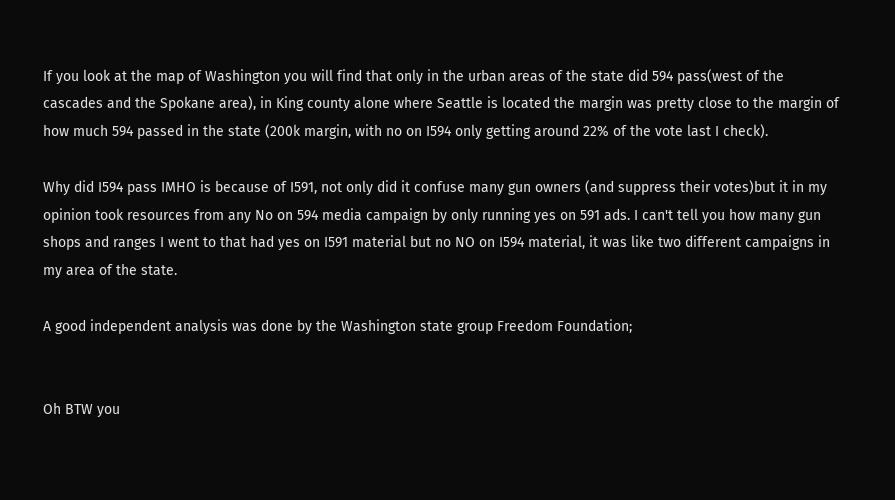If you look at the map of Washington you will find that only in the urban areas of the state did 594 pass(west of the cascades and the Spokane area), in King county alone where Seattle is located the margin was pretty close to the margin of how much 594 passed in the state (200k margin, with no on I594 only getting around 22% of the vote last I check).

Why did I594 pass IMHO is because of I591, not only did it confuse many gun owners (and suppress their votes)but it in my opinion took resources from any No on 594 media campaign by only running yes on 591 ads. I can't tell you how many gun shops and ranges I went to that had yes on I591 material but no NO on I594 material, it was like two different campaigns in my area of the state.

A good independent analysis was done by the Washington state group Freedom Foundation;


Oh BTW you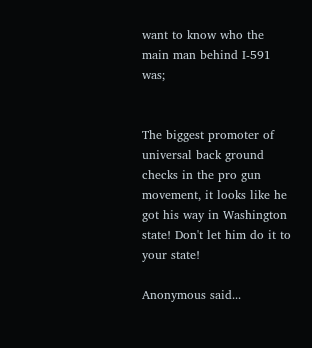want to know who the main man behind I-591 was;


The biggest promoter of universal back ground checks in the pro gun movement, it looks like he got his way in Washington state! Don't let him do it to your state!

Anonymous said...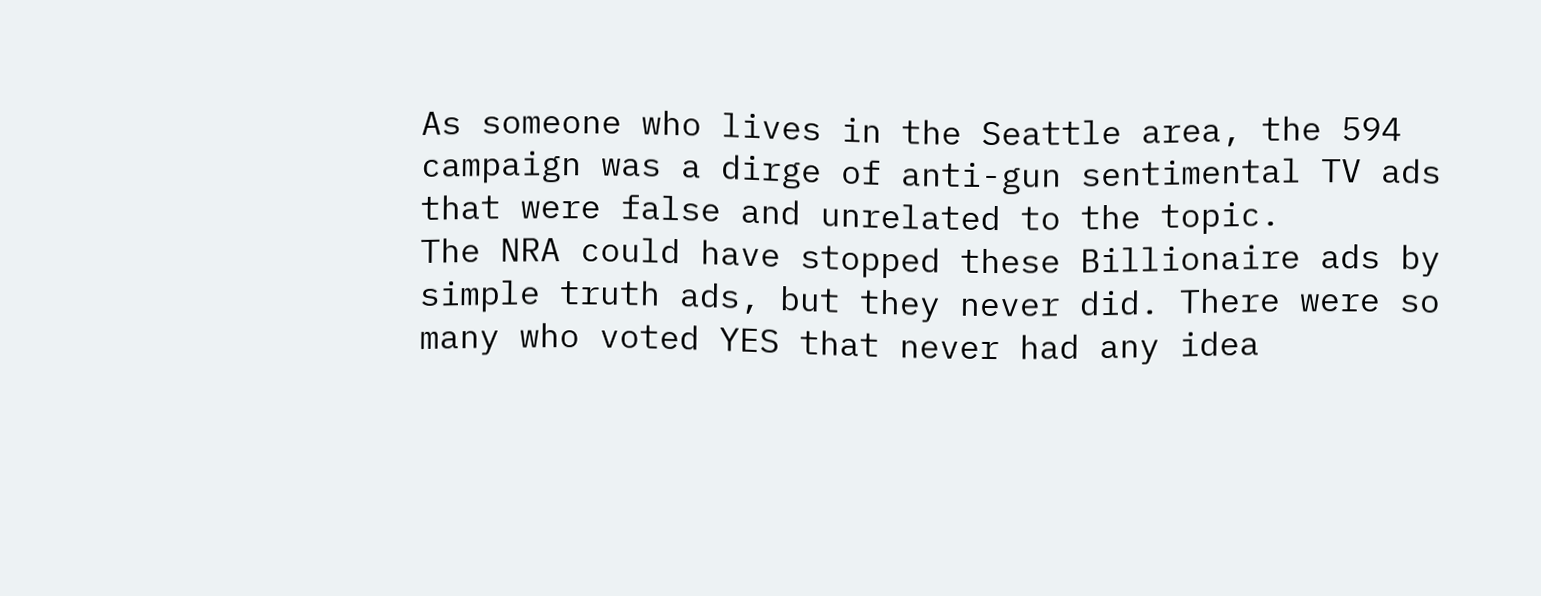As someone who lives in the Seattle area, the 594 campaign was a dirge of anti-gun sentimental TV ads that were false and unrelated to the topic.
The NRA could have stopped these Billionaire ads by simple truth ads, but they never did. There were so many who voted YES that never had any idea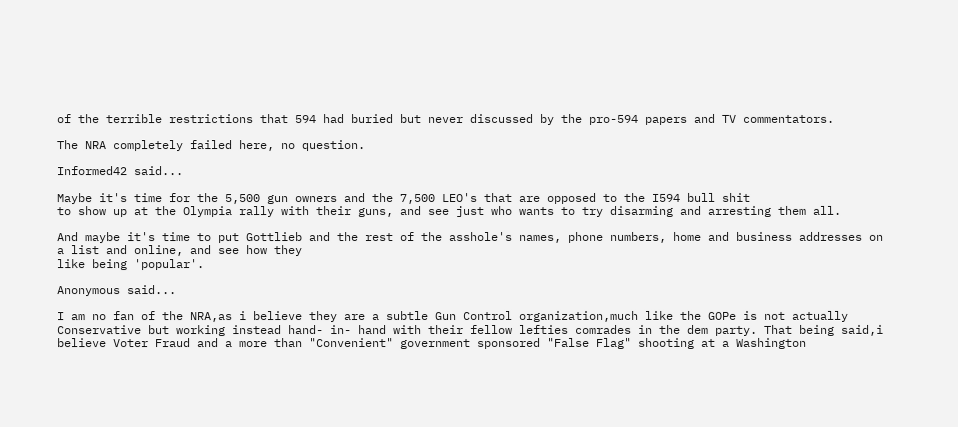of the terrible restrictions that 594 had buried but never discussed by the pro-594 papers and TV commentators.

The NRA completely failed here, no question.

Informed42 said...

Maybe it's time for the 5,500 gun owners and the 7,500 LEO's that are opposed to the I594 bull shit
to show up at the Olympia rally with their guns, and see just who wants to try disarming and arresting them all.

And maybe it's time to put Gottlieb and the rest of the asshole's names, phone numbers, home and business addresses on a list and online, and see how they
like being 'popular'.

Anonymous said...

I am no fan of the NRA,as i believe they are a subtle Gun Control organization,much like the GOPe is not actually Conservative but working instead hand- in- hand with their fellow lefties comrades in the dem party. That being said,i believe Voter Fraud and a more than "Convenient" government sponsored "False Flag" shooting at a Washington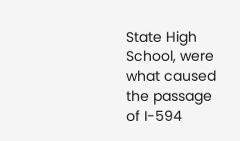State High School, were what caused the passage of I-594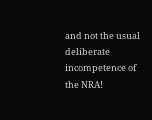and not the usual deliberate incompetence of the NRA!